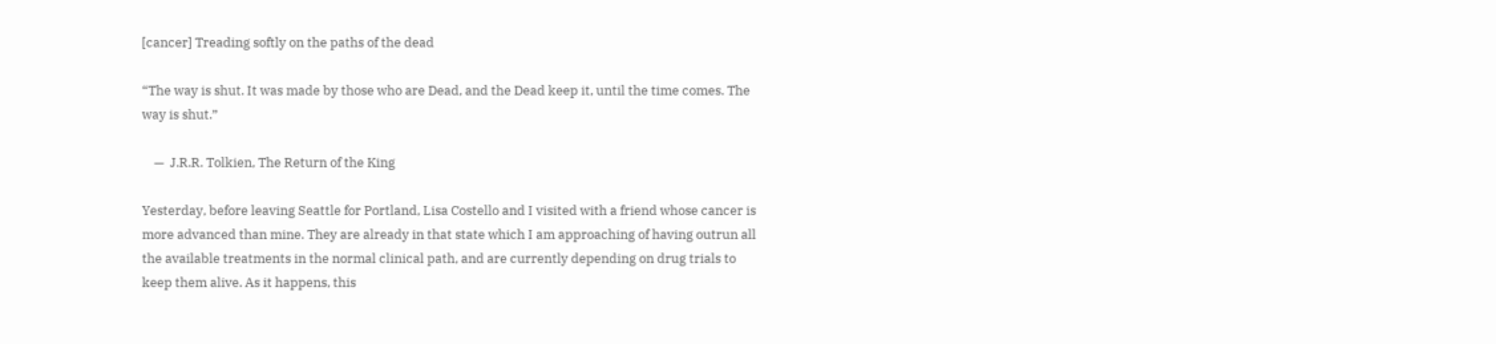[cancer] Treading softly on the paths of the dead

“The way is shut. It was made by those who are Dead, and the Dead keep it, until the time comes. The way is shut.”

    —  J.R.R. Tolkien, The Return of the King

Yesterday, before leaving Seattle for Portland, Lisa Costello and I visited with a friend whose cancer is more advanced than mine. They are already in that state which I am approaching of having outrun all the available treatments in the normal clinical path, and are currently depending on drug trials to keep them alive. As it happens, this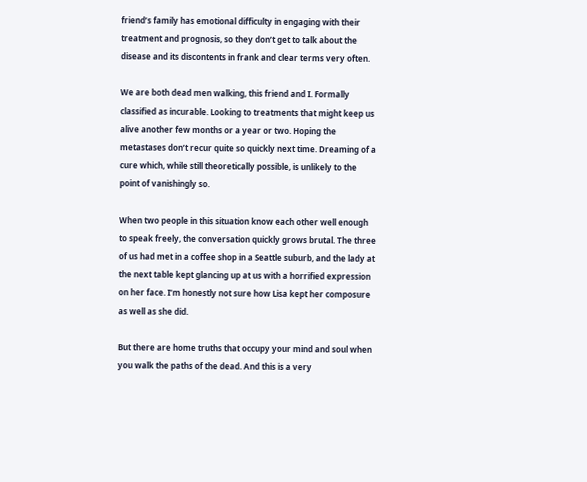friend’s family has emotional difficulty in engaging with their treatment and prognosis, so they don’t get to talk about the disease and its discontents in frank and clear terms very often.

We are both dead men walking, this friend and I. Formally classified as incurable. Looking to treatments that might keep us alive another few months or a year or two. Hoping the metastases don’t recur quite so quickly next time. Dreaming of a cure which, while still theoretically possible, is unlikely to the point of vanishingly so.

When two people in this situation know each other well enough to speak freely, the conversation quickly grows brutal. The three of us had met in a coffee shop in a Seattle suburb, and the lady at the next table kept glancing up at us with a horrified expression on her face. I’m honestly not sure how Lisa kept her composure as well as she did.

But there are home truths that occupy your mind and soul when you walk the paths of the dead. And this is a very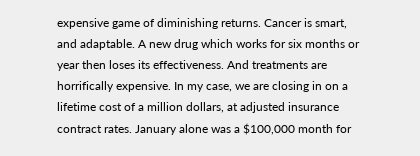expensive game of diminishing returns. Cancer is smart, and adaptable. A new drug which works for six months or year then loses its effectiveness. And treatments are horrifically expensive. In my case, we are closing in on a lifetime cost of a million dollars, at adjusted insurance contract rates. January alone was a $100,000 month for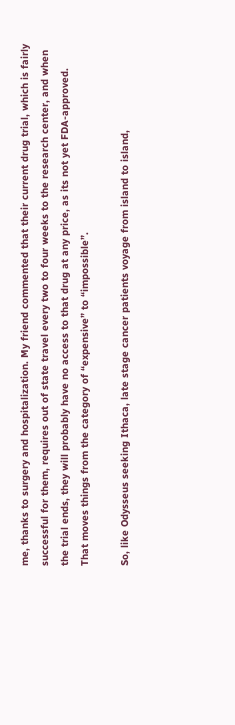me, thanks to surgery and hospitalization. My friend commented that their current drug trial, which is fairly successful for them, requires out of state travel every two to four weeks to the research center, and when the trial ends, they will probably have no access to that drug at any price, as its not yet FDA-approved. That moves things from the category of “expensive” to “impossible”.

So, like Odysseus seeking Ithaca, late stage cancer patients voyage from island to island,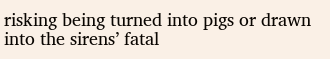risking being turned into pigs or drawn into the sirens’ fatal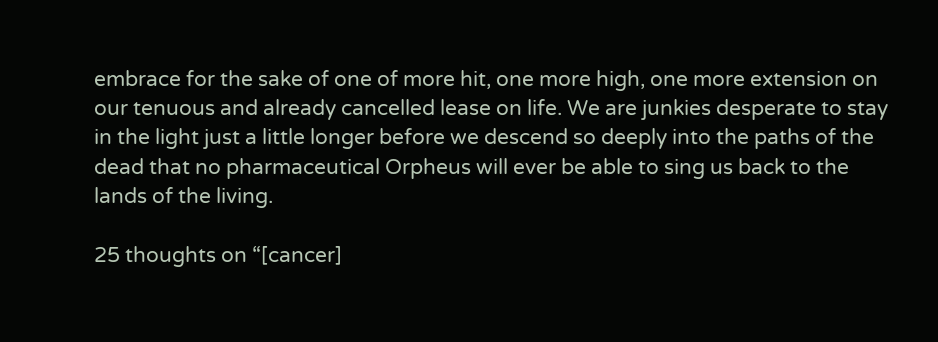embrace for the sake of one of more hit, one more high, one more extension on our tenuous and already cancelled lease on life. We are junkies desperate to stay in the light just a little longer before we descend so deeply into the paths of the dead that no pharmaceutical Orpheus will ever be able to sing us back to the lands of the living.

25 thoughts on “[cancer]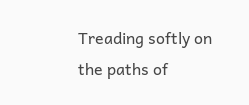Treading softly on the paths of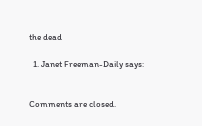the dead

  1. Janet Freeman-Daily says:


Comments are closed.